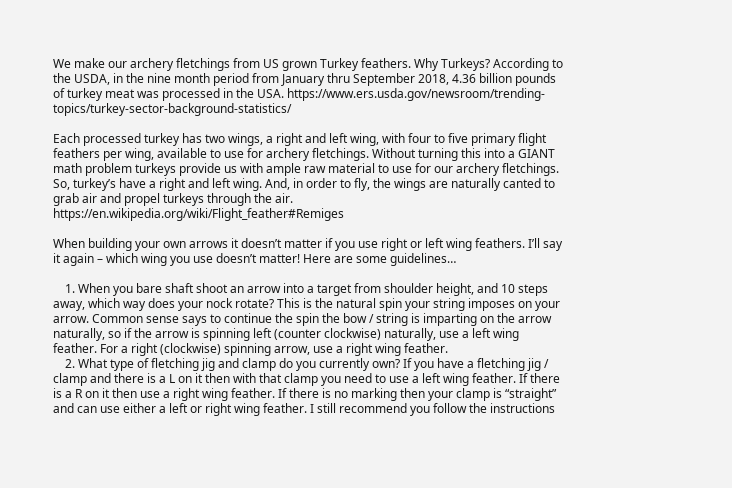We make our archery fletchings from US grown Turkey feathers. Why Turkeys? According to the USDA, in the nine month period from January thru September 2018, 4.36 billion pounds of turkey meat was processed in the USA. https://www.ers.usda.gov/newsroom/trending-topics/turkey-sector-background-statistics/

Each processed turkey has two wings, a right and left wing, with four to five primary flight feathers per wing, available to use for archery fletchings. Without turning this into a GIANT math problem turkeys provide us with ample raw material to use for our archery fletchings. So, turkey’s have a right and left wing. And, in order to fly, the wings are naturally canted to grab air and propel turkeys through the air. https://en.wikipedia.org/wiki/Flight_feather#Remiges

When building your own arrows it doesn’t matter if you use right or left wing feathers. I’ll say it again – which wing you use doesn’t matter! Here are some guidelines…

    1. When you bare shaft shoot an arrow into a target from shoulder height, and 10 steps away, which way does your nock rotate? This is the natural spin your string imposes on your arrow. Common sense says to continue the spin the bow / string is imparting on the arrow naturally, so if the arrow is spinning left (counter clockwise) naturally, use a left wing feather. For a right (clockwise) spinning arrow, use a right wing feather.
    2. What type of fletching jig and clamp do you currently own? If you have a fletching jig / clamp and there is a L on it then with that clamp you need to use a left wing feather. If there is a R on it then use a right wing feather. If there is no marking then your clamp is “straight” and can use either a left or right wing feather. I still recommend you follow the instructions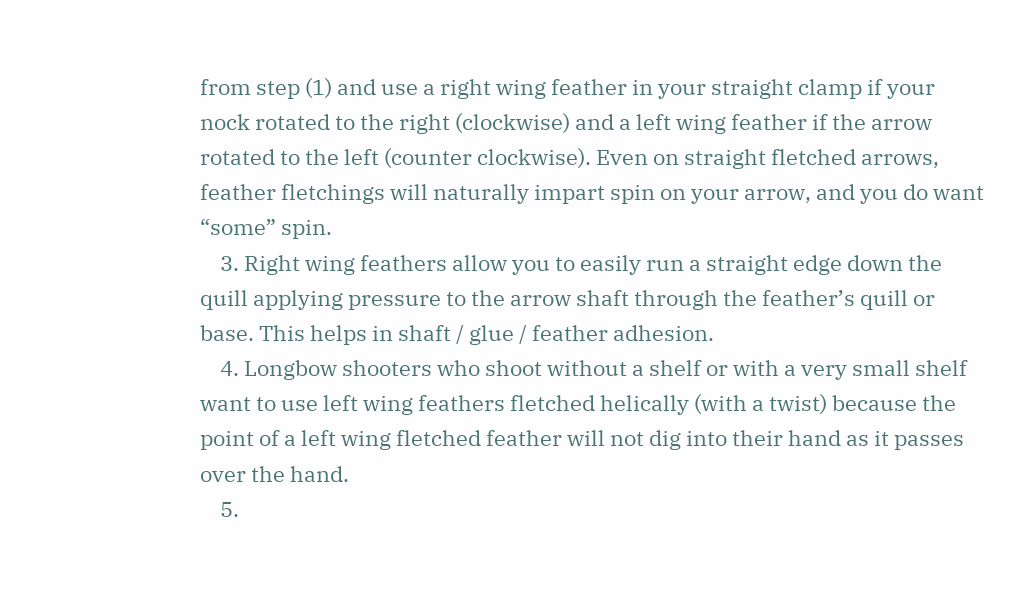from step (1) and use a right wing feather in your straight clamp if your nock rotated to the right (clockwise) and a left wing feather if the arrow rotated to the left (counter clockwise). Even on straight fletched arrows, feather fletchings will naturally impart spin on your arrow, and you do want “some” spin.
    3. Right wing feathers allow you to easily run a straight edge down the quill applying pressure to the arrow shaft through the feather’s quill or base. This helps in shaft / glue / feather adhesion.
    4. Longbow shooters who shoot without a shelf or with a very small shelf want to use left wing feathers fletched helically (with a twist) because the point of a left wing fletched feather will not dig into their hand as it passes over the hand.
    5.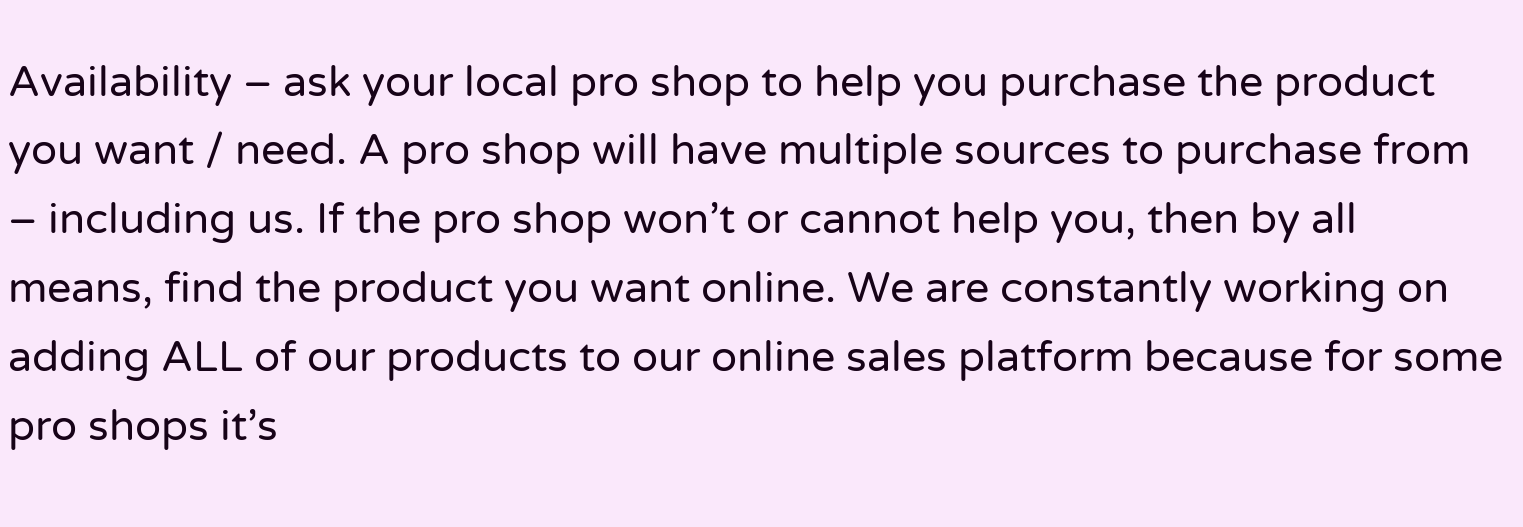Availability – ask your local pro shop to help you purchase the product you want / need. A pro shop will have multiple sources to purchase from – including us. If the pro shop won’t or cannot help you, then by all means, find the product you want online. We are constantly working on adding ALL of our products to our online sales platform because for some pro shops it’s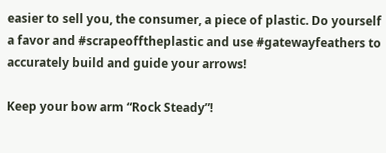easier to sell you, the consumer, a piece of plastic. Do yourself a favor and #scrapeofftheplastic and use #gatewayfeathers to accurately build and guide your arrows!

Keep your bow arm “Rock Steady”!